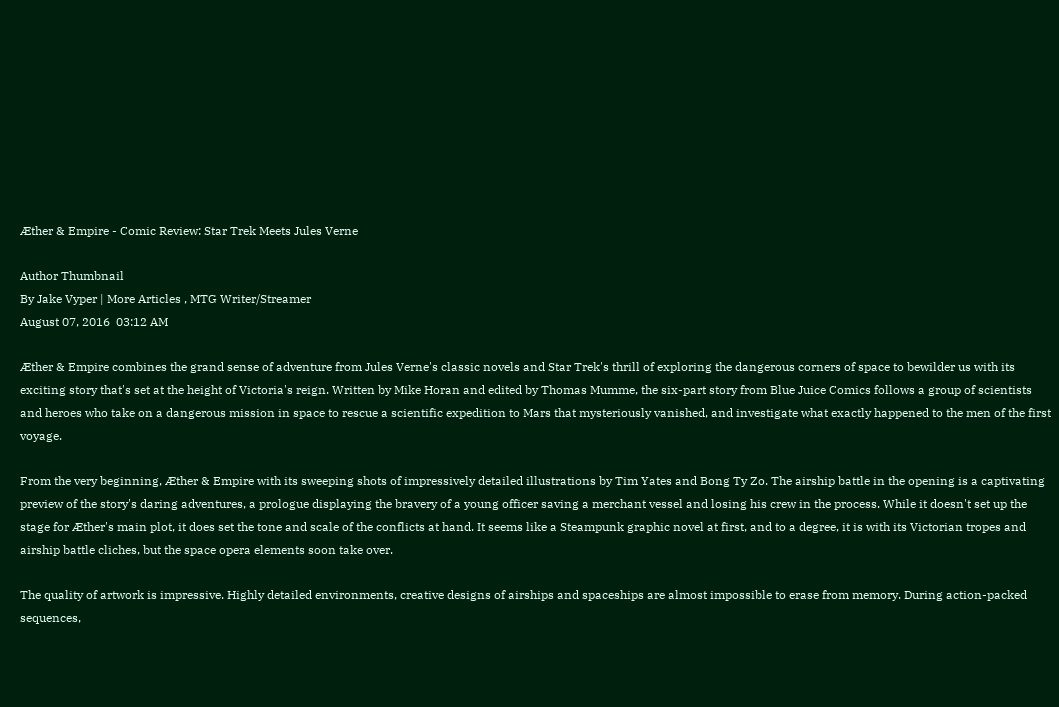Æther & Empire - Comic Review: Star Trek Meets Jules Verne

Author Thumbnail
By Jake Vyper | More Articles , MTG Writer/Streamer
August 07, 2016  03:12 AM

Æther & Empire combines the grand sense of adventure from Jules Verne's classic novels and Star Trek's thrill of exploring the dangerous corners of space to bewilder us with its exciting story that's set at the height of Victoria's reign. Written by Mike Horan and edited by Thomas Mumme, the six-part story from Blue Juice Comics follows a group of scientists and heroes who take on a dangerous mission in space to rescue a scientific expedition to Mars that mysteriously vanished, and investigate what exactly happened to the men of the first voyage.

From the very beginning, Æther & Empire with its sweeping shots of impressively detailed illustrations by Tim Yates and Bong Ty Zo. The airship battle in the opening is a captivating preview of the story's daring adventures, a prologue displaying the bravery of a young officer saving a merchant vessel and losing his crew in the process. While it doesn't set up the stage for Æther's main plot, it does set the tone and scale of the conflicts at hand. It seems like a Steampunk graphic novel at first, and to a degree, it is with its Victorian tropes and airship battle cliches, but the space opera elements soon take over.

The quality of artwork is impressive. Highly detailed environments, creative designs of airships and spaceships are almost impossible to erase from memory. During action-packed sequences,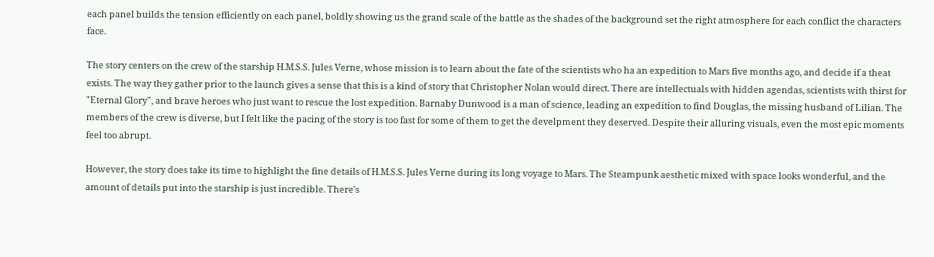each panel builds the tension efficiently on each panel, boldly showing us the grand scale of the battle as the shades of the background set the right atmosphere for each conflict the characters face.

The story centers on the crew of the starship H.M.S.S. Jules Verne, whose mission is to learn about the fate of the scientists who ha an expedition to Mars five months ago, and decide if a theat exists. The way they gather prior to the launch gives a sense that this is a kind of story that Christopher Nolan would direct. There are intellectuals with hidden agendas, scientists with thirst for "Eternal Glory", and brave heroes who just want to rescue the lost expedition. Barnaby Dunwood is a man of science, leading an expedition to find Douglas, the missing husband of Lilian. The members of the crew is diverse, but I felt like the pacing of the story is too fast for some of them to get the develpment they deserved. Despite their alluring visuals, even the most epic moments feel too abrupt.

However, the story does take its time to highlight the fine details of H.M.S.S. Jules Verne during its long voyage to Mars. The Steampunk aesthetic mixed with space looks wonderful, and the amount of details put into the starship is just incredible. There's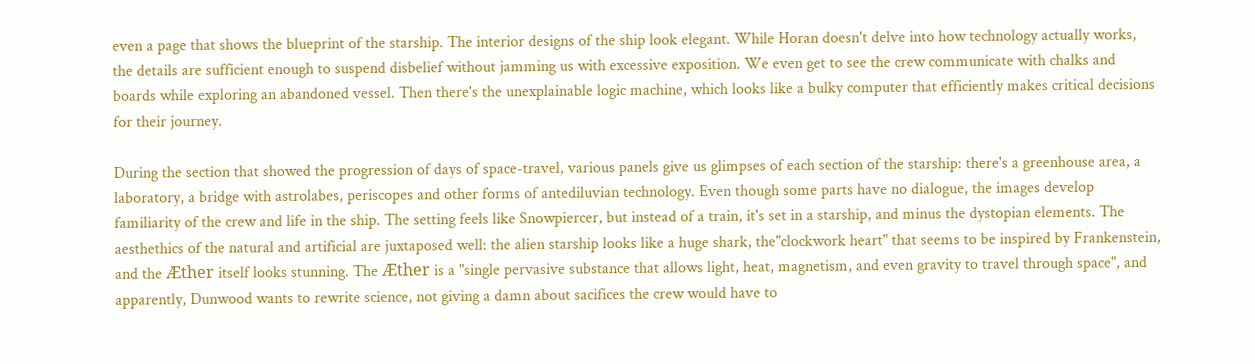even a page that shows the blueprint of the starship. The interior designs of the ship look elegant. While Horan doesn't delve into how technology actually works, the details are sufficient enough to suspend disbelief without jamming us with excessive exposition. We even get to see the crew communicate with chalks and boards while exploring an abandoned vessel. Then there's the unexplainable logic machine, which looks like a bulky computer that efficiently makes critical decisions for their journey.

During the section that showed the progression of days of space-travel, various panels give us glimpses of each section of the starship: there's a greenhouse area, a laboratory, a bridge with astrolabes, periscopes and other forms of antediluvian technology. Even though some parts have no dialogue, the images develop familiarity of the crew and life in the ship. The setting feels like Snowpiercer, but instead of a train, it's set in a starship, and minus the dystopian elements. The aesthethics of the natural and artificial are juxtaposed well: the alien starship looks like a huge shark, the"clockwork heart" that seems to be inspired by Frankenstein, and the Æther itself looks stunning. The Æther is a "single pervasive substance that allows light, heat, magnetism, and even gravity to travel through space", and apparently, Dunwood wants to rewrite science, not giving a damn about sacifices the crew would have to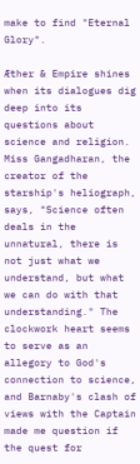make to find "Eternal Glory".

Æther & Empire shines when its dialogues dig deep into its questions about science and religion. Miss Gangadharan, the creator of the starship's heliograph, says, "Science often deals in the unnatural, there is not just what we understand, but what we can do with that understanding." The clockwork heart seems to serve as an allegory to God's connection to science, and Barnaby's clash of views with the Captain made me question if the quest for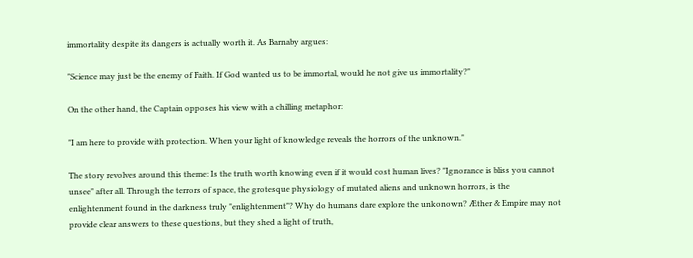immortality despite its dangers is actually worth it. As Barnaby argues:

"Science may just be the enemy of Faith. If God wanted us to be immortal, would he not give us immortality?"

On the other hand, the Captain opposes his view with a chilling metaphor:

"I am here to provide with protection. When your light of knowledge reveals the horrors of the unknown."

The story revolves around this theme: Is the truth worth knowing even if it would cost human lives? "Ignorance is bliss you cannot unsee" after all. Through the terrors of space, the grotesque physiology of mutated aliens and unknown horrors, is the enlightenment found in the darkness truly "enlightenment"? Why do humans dare explore the unkonown? Æther & Empire may not provide clear answers to these questions, but they shed a light of truth,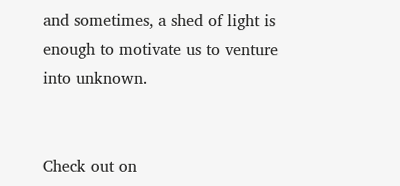and sometimes, a shed of light is enough to motivate us to venture into unknown.


Check out on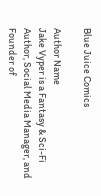Blue Juice Comics

Author Name
Jake Vyper is a Fantasy & Sci-Fi Author, Social Media Manager, and Founder of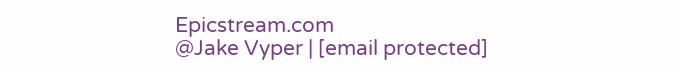Epicstream.com
@Jake Vyper | [email protected]